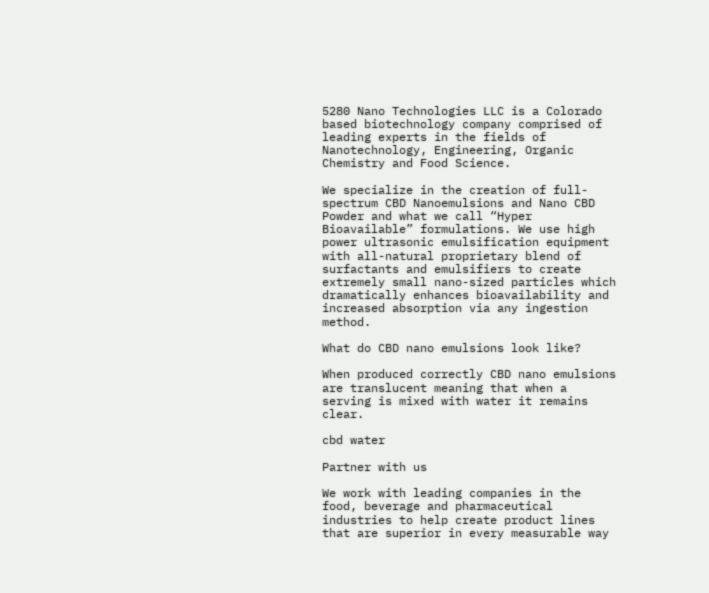5280 Nano Technologies LLC is a Colorado based biotechnology company comprised of leading experts in the fields of Nanotechnology, Engineering, Organic Chemistry and Food Science.

We specialize in the creation of full-spectrum CBD Nanoemulsions and Nano CBD Powder and what we call “Hyper Bioavailable” formulations. We use high power ultrasonic emulsification equipment with all-natural proprietary blend of surfactants and emulsifiers to create extremely small nano-sized particles which dramatically enhances bioavailability and increased absorption via any ingestion method.

What do CBD nano emulsions look like?

When produced correctly CBD nano emulsions are translucent meaning that when a serving is mixed with water it remains clear.

cbd water

Partner with us

We work with leading companies in the food, beverage and pharmaceutical industries to help create product lines that are superior in every measurable way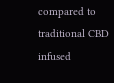compared to traditional CBD infused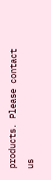products. Please contact us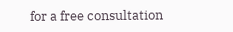for a free consultation